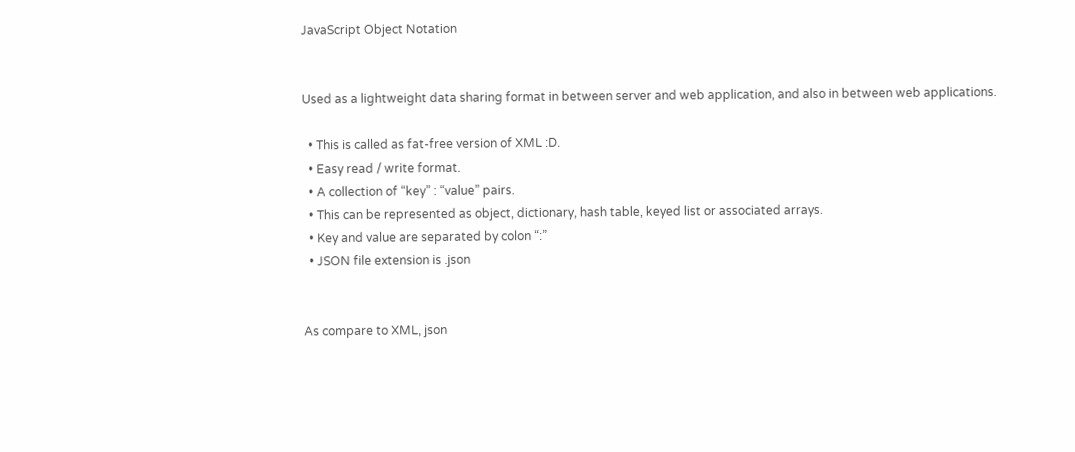JavaScript Object Notation


Used as a lightweight data sharing format in between server and web application, and also in between web applications.

  • This is called as fat-free version of XML :D.
  • Easy read / write format.
  • A collection of “key” : “value” pairs.
  • This can be represented as object, dictionary, hash table, keyed list or associated arrays.
  • Key and value are separated by colon “:”
  • JSON file extension is .json


As compare to XML, json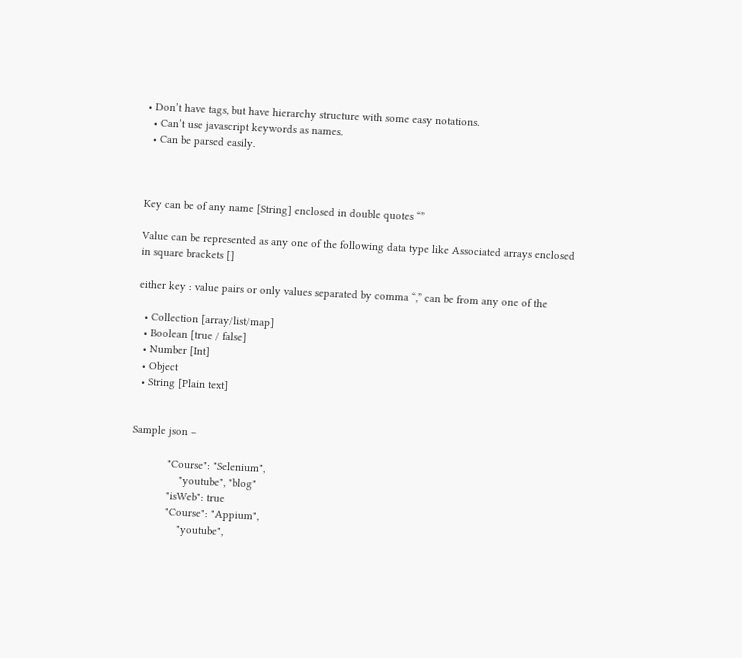• Don’t have tags, but have hierarchy structure with some easy notations.
  • Can’t use javascript keywords as names.
  • Can be parsed easily.



Key can be of any name [String] enclosed in double quotes “”

Value can be represented as any one of the following data type like Associated arrays enclosed in square brackets []

either key : value pairs or only values separated by comma “,” can be from any one of the

  • Collection [array/list/map]
  • Boolean [true / false]
  • Number [Int]
  • Object
  • String [Plain text]


Sample json –

            "Course": "Selenium",
                "youtube", "blog"
            "isWeb": true
            "Course": "Appium",
                "youtube",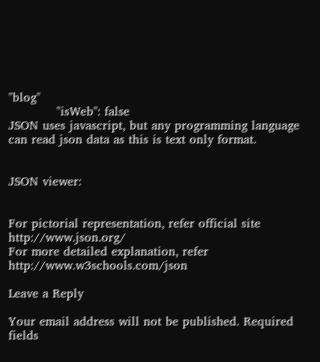"blog"
            "isWeb": false
JSON uses javascript, but any programming language can read json data as this is text only format.


JSON viewer:


For pictorial representation, refer official site http://www.json.org/
For more detailed explanation, refer http://www.w3schools.com/json

Leave a Reply

Your email address will not be published. Required fields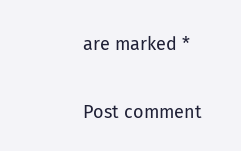are marked *

Post comment